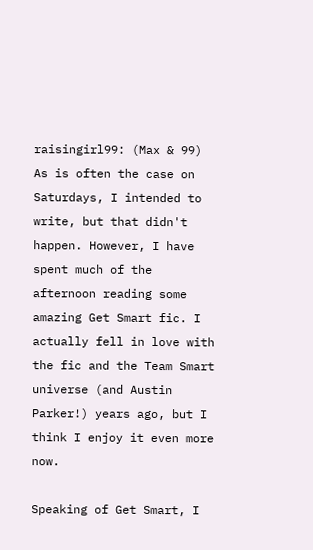raisingirl99: (Max & 99)
As is often the case on Saturdays, I intended to write, but that didn't happen. However, I have spent much of the afternoon reading some amazing Get Smart fic. I actually fell in love with the fic and the Team Smart universe (and Austin Parker!) years ago, but I think I enjoy it even more now.

Speaking of Get Smart, I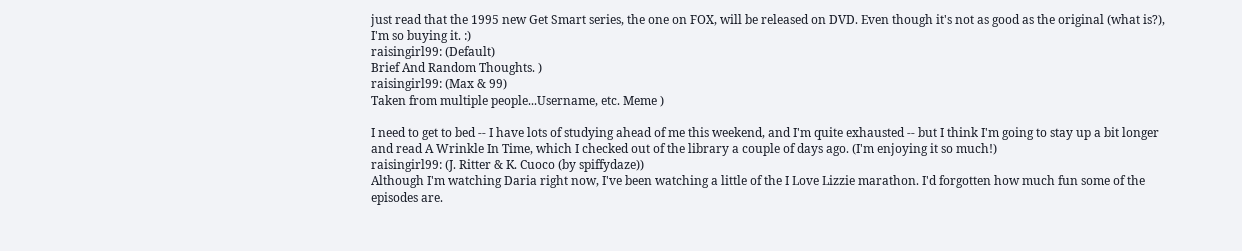just read that the 1995 new Get Smart series, the one on FOX, will be released on DVD. Even though it's not as good as the original (what is?), I'm so buying it. :)
raisingirl99: (Default)
Brief And Random Thoughts. )
raisingirl99: (Max & 99)
Taken from multiple people...Username, etc. Meme )

I need to get to bed -- I have lots of studying ahead of me this weekend, and I'm quite exhausted -- but I think I'm going to stay up a bit longer and read A Wrinkle In Time, which I checked out of the library a couple of days ago. (I'm enjoying it so much!)
raisingirl99: (J. Ritter & K. Cuoco (by spiffydaze))
Although I'm watching Daria right now, I've been watching a little of the I Love Lizzie marathon. I'd forgotten how much fun some of the episodes are.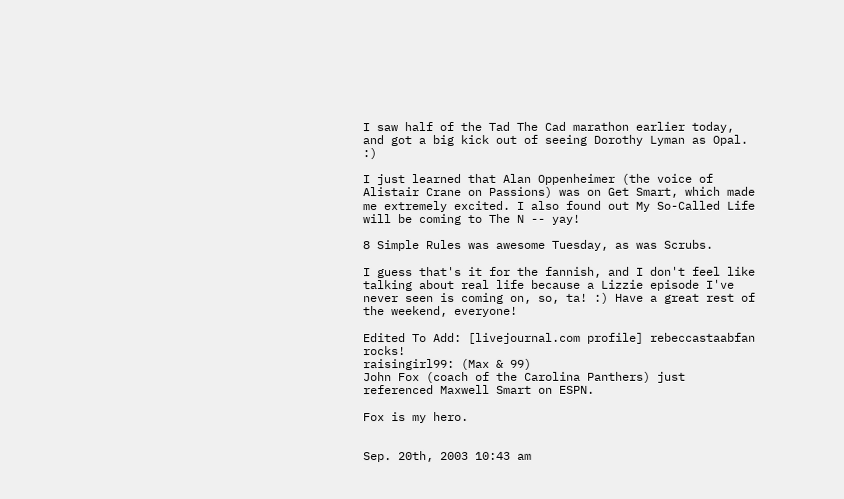I saw half of the Tad The Cad marathon earlier today, and got a big kick out of seeing Dorothy Lyman as Opal. :)

I just learned that Alan Oppenheimer (the voice of Alistair Crane on Passions) was on Get Smart, which made me extremely excited. I also found out My So-Called Life will be coming to The N -- yay!

8 Simple Rules was awesome Tuesday, as was Scrubs.

I guess that's it for the fannish, and I don't feel like talking about real life because a Lizzie episode I've never seen is coming on, so, ta! :) Have a great rest of the weekend, everyone!

Edited To Add: [livejournal.com profile] rebeccastaabfan rocks!
raisingirl99: (Max & 99)
John Fox (coach of the Carolina Panthers) just referenced Maxwell Smart on ESPN.

Fox is my hero.


Sep. 20th, 2003 10:43 am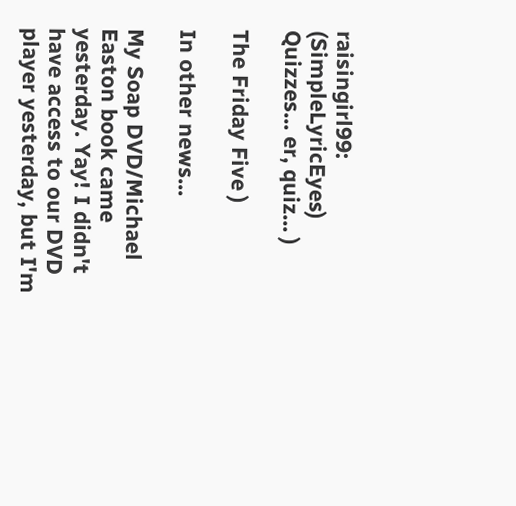raisingirl99: (SimpleLyricEyes)
Quizzes... er, quiz... )

The Friday Five )

In other news...

My Soap DVD/Michael Easton book came yesterday. Yay! I didn't have access to our DVD player yesterday, but I'm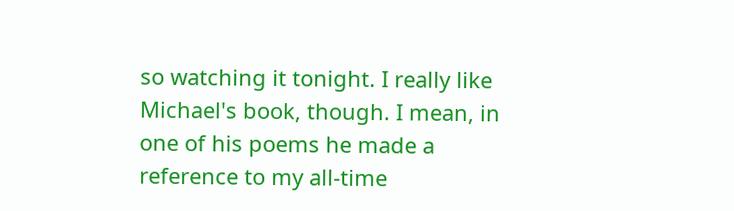so watching it tonight. I really like Michael's book, though. I mean, in one of his poems he made a reference to my all-time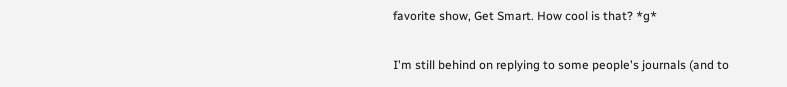favorite show, Get Smart. How cool is that? *g*

I'm still behind on replying to some people's journals (and to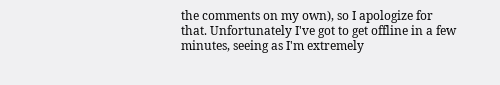the comments on my own), so I apologize for that. Unfortunately I've got to get offline in a few minutes, seeing as I'm extremely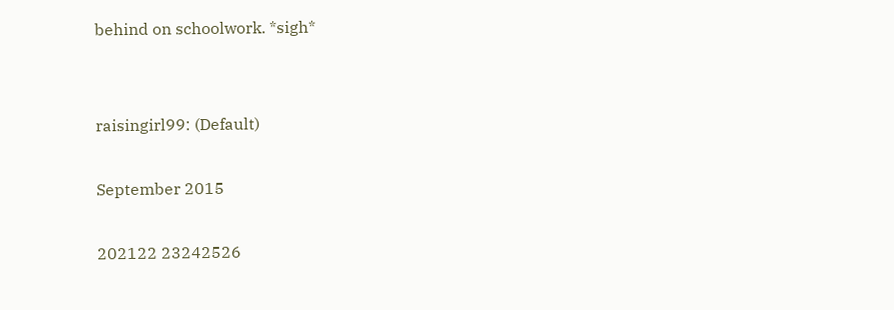behind on schoolwork. *sigh*


raisingirl99: (Default)

September 2015

202122 23242526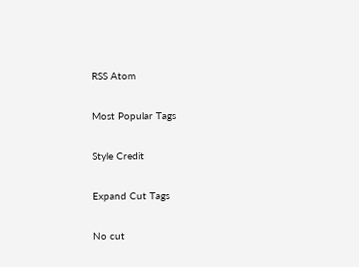RSS Atom

Most Popular Tags

Style Credit

Expand Cut Tags

No cut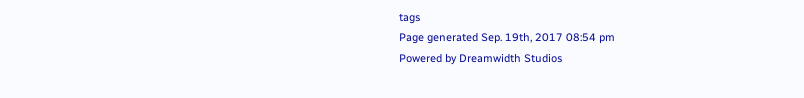tags
Page generated Sep. 19th, 2017 08:54 pm
Powered by Dreamwidth Studios